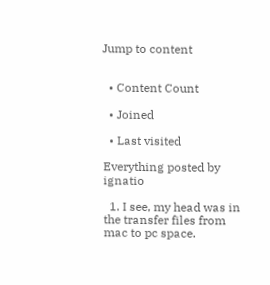Jump to content


  • Content Count

  • Joined

  • Last visited

Everything posted by ignatio

  1. I see, my head was in the transfer files from mac to pc space.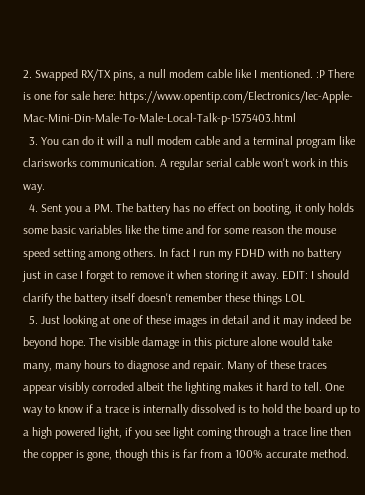2. Swapped RX/TX pins, a null modem cable like I mentioned. :P There is one for sale here: https://www.opentip.com/Electronics/Iec-Apple-Mac-Mini-Din-Male-To-Male-Local-Talk-p-1575403.html
  3. You can do it will a null modem cable and a terminal program like clarisworks communication. A regular serial cable won't work in this way.
  4. Sent you a PM. The battery has no effect on booting, it only holds some basic variables like the time and for some reason the mouse speed setting among others. In fact I run my FDHD with no battery just in case I forget to remove it when storing it away. EDIT: I should clarify the battery itself doesn't remember these things LOL
  5. Just looking at one of these images in detail and it may indeed be beyond hope. The visible damage in this picture alone would take many, many hours to diagnose and repair. Many of these traces appear visibly corroded albeit the lighting makes it hard to tell. One way to know if a trace is internally dissolved is to hold the board up to a high powered light, if you see light coming through a trace line then the copper is gone, though this is far from a 100% accurate method.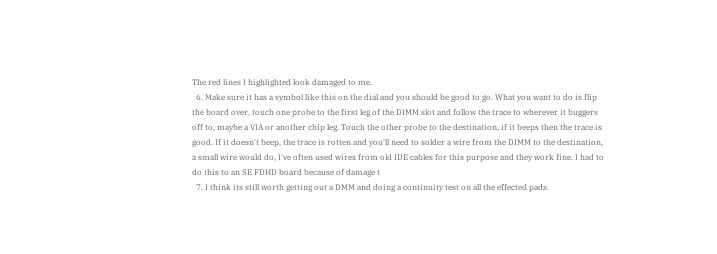The red lines I highlighted look damaged to me.
  6. Make sure it has a symbol like this on the dial and you should be good to go. What you want to do is flip the board over, touch one probe to the first leg of the DIMM slot and follow the trace to wherever it buggers off to, maybe a VIA or another chip leg. Touch the other probe to the destination, if it beeps then the trace is good. If it doesn't beep, the trace is rotten and you'll need to solder a wire from the DIMM to the destination, a small wire would do, I've often used wires from old IDE cables for this purpose and they work fine. I had to do this to an SE FDHD board because of damage t
  7. I think its still worth getting out a DMM and doing a continuity test on all the effected pads.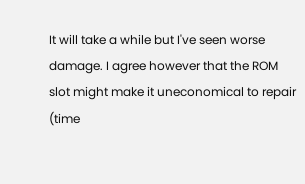It will take a while but I've seen worse damage. I agree however that the ROM slot might make it uneconomical to repair (time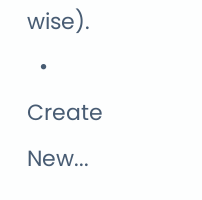wise).
  • Create New...